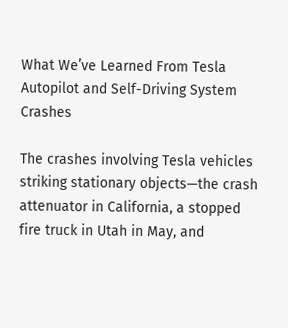What We’ve Learned From Tesla Autopilot and Self-Driving System Crashes

The crashes involving Tesla vehicles striking stationary objects—the crash attenuator in California, a stopped fire truck in Utah in May, and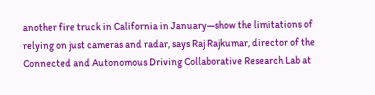another fire truck in California in January—show the limitations of relying on just cameras and radar, says Raj Rajkumar, director of the Connected and Autonomous Driving Collaborative Research Lab at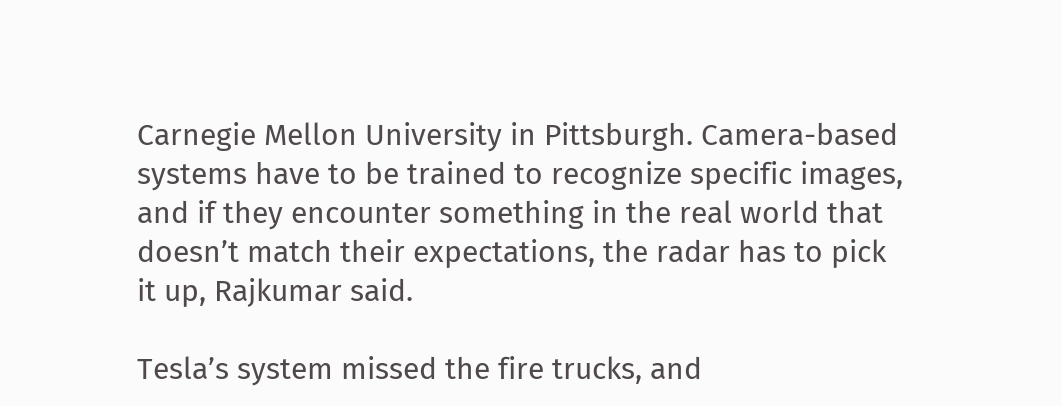Carnegie Mellon University in Pittsburgh. Camera-based systems have to be trained to recognize specific images, and if they encounter something in the real world that doesn’t match their expectations, the radar has to pick it up, Rajkumar said.

Tesla’s system missed the fire trucks, and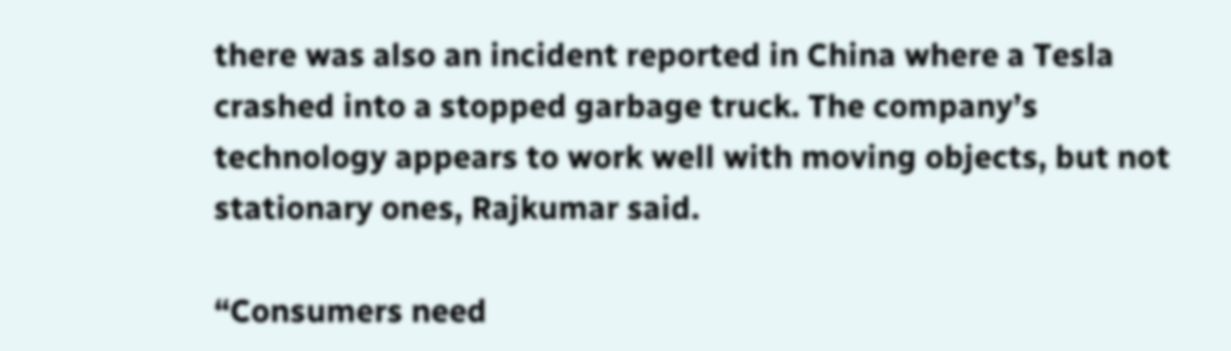there was also an incident reported in China where a Tesla crashed into a stopped garbage truck. The company’s technology appears to work well with moving objects, but not stationary ones, Rajkumar said.

“Consumers need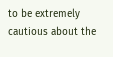to be extremely cautious about the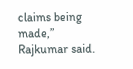claims being made,” Rajkumar said.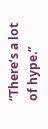“There’s a lot of hype.”